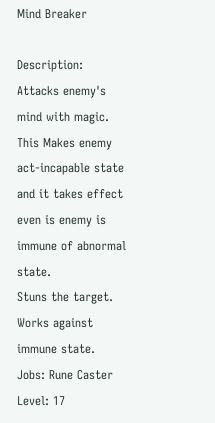Mind Breaker

Description: Attacks enemy's mind with magic.
This Makes enemy act-incapable state and it takes effect
even is enemy is immune of abnormal state.
Stuns the target.
Works against immune state.
Jobs: Rune Caster
Level: 17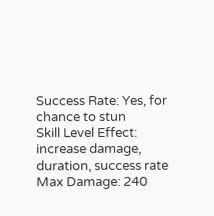Success Rate: Yes, for chance to stun
Skill Level Effect: increase damage, duration, success rate
Max Damage: 240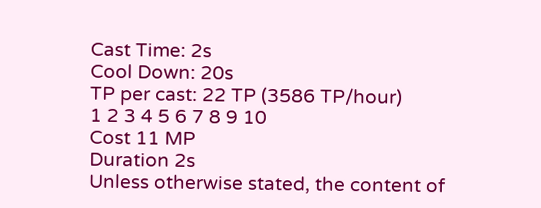Cast Time: 2s
Cool Down: 20s
TP per cast: 22 TP (3586 TP/hour)
1 2 3 4 5 6 7 8 9 10
Cost 11 MP
Duration 2s
Unless otherwise stated, the content of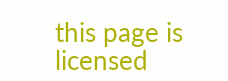this page is licensed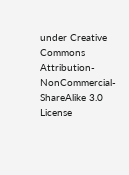under Creative Commons Attribution-NonCommercial-ShareAlike 3.0 License